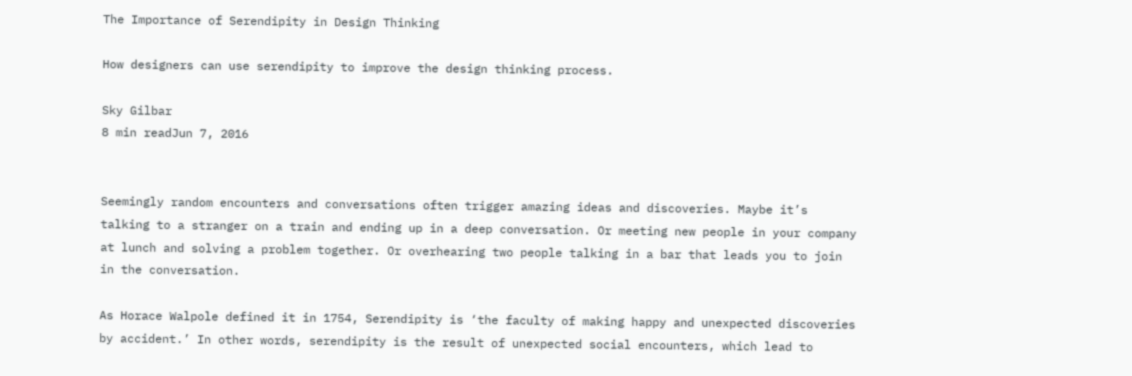The Importance of Serendipity in Design Thinking

How designers can use serendipity to improve the design thinking process.

Sky Gilbar
8 min readJun 7, 2016


Seemingly random encounters and conversations often trigger amazing ideas and discoveries. Maybe it’s talking to a stranger on a train and ending up in a deep conversation. Or meeting new people in your company at lunch and solving a problem together. Or overhearing two people talking in a bar that leads you to join in the conversation.

As Horace Walpole defined it in 1754, Serendipity is ‘the faculty of making happy and unexpected discoveries by accident.’ In other words, serendipity is the result of unexpected social encounters, which lead to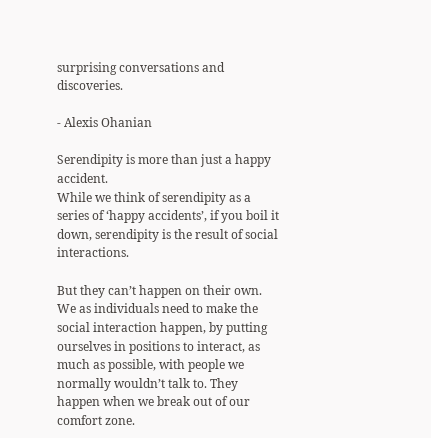surprising conversations and discoveries.

- Alexis Ohanian

Serendipity is more than just a happy accident.
While we think of serendipity as a series of ‘happy accidents’, if you boil it down, serendipity is the result of social interactions.

But they can’t happen on their own. We as individuals need to make the social interaction happen, by putting ourselves in positions to interact, as much as possible, with people we normally wouldn’t talk to. They happen when we break out of our comfort zone.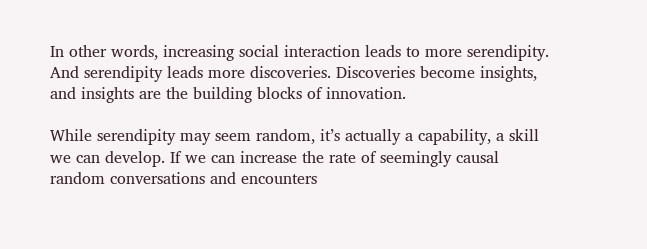In other words, increasing social interaction leads to more serendipity. And serendipity leads more discoveries. Discoveries become insights, and insights are the building blocks of innovation.

While serendipity may seem random, it’s actually a capability, a skill we can develop. If we can increase the rate of seemingly causal random conversations and encounters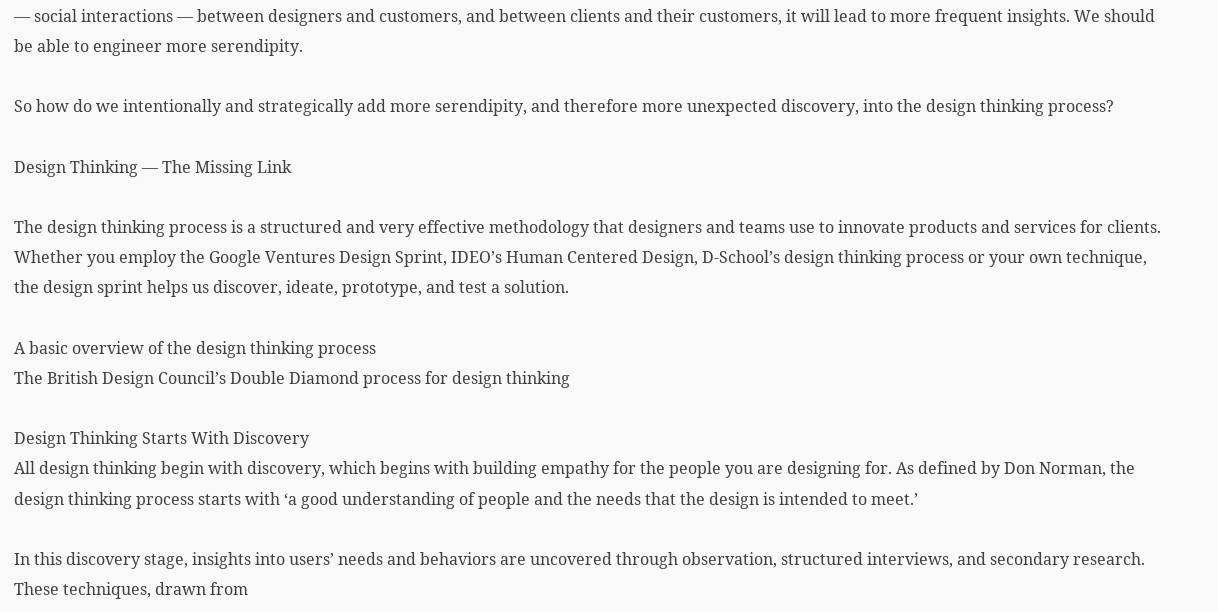— social interactions — between designers and customers, and between clients and their customers, it will lead to more frequent insights. We should be able to engineer more serendipity.

So how do we intentionally and strategically add more serendipity, and therefore more unexpected discovery, into the design thinking process?

Design Thinking — The Missing Link

The design thinking process is a structured and very effective methodology that designers and teams use to innovate products and services for clients. Whether you employ the Google Ventures Design Sprint, IDEO’s Human Centered Design, D-School’s design thinking process or your own technique, the design sprint helps us discover, ideate, prototype, and test a solution.

A basic overview of the design thinking process
The British Design Council’s Double Diamond process for design thinking

Design Thinking Starts With Discovery
All design thinking begin with discovery, which begins with building empathy for the people you are designing for. As defined by Don Norman, the design thinking process starts with ‘a good understanding of people and the needs that the design is intended to meet.’

In this discovery stage, insights into users’ needs and behaviors are uncovered through observation, structured interviews, and secondary research. These techniques, drawn from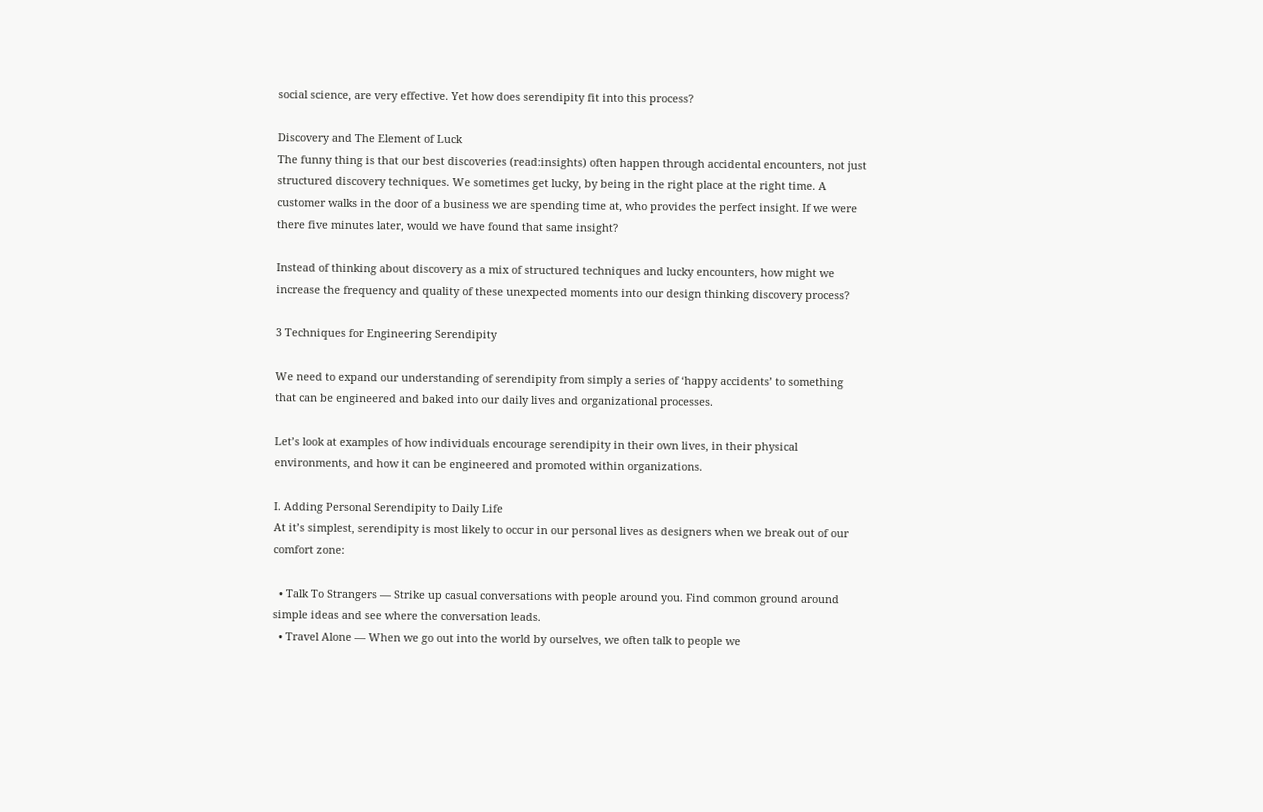social science, are very effective. Yet how does serendipity fit into this process?

Discovery and The Element of Luck
The funny thing is that our best discoveries (read:insights) often happen through accidental encounters, not just structured discovery techniques. We sometimes get lucky, by being in the right place at the right time. A customer walks in the door of a business we are spending time at, who provides the perfect insight. If we were there five minutes later, would we have found that same insight?

Instead of thinking about discovery as a mix of structured techniques and lucky encounters, how might we increase the frequency and quality of these unexpected moments into our design thinking discovery process?

3 Techniques for Engineering Serendipity

We need to expand our understanding of serendipity from simply a series of ‘happy accidents’ to something that can be engineered and baked into our daily lives and organizational processes.

Let’s look at examples of how individuals encourage serendipity in their own lives, in their physical environments, and how it can be engineered and promoted within organizations.

I. Adding Personal Serendipity to Daily Life
At it’s simplest, serendipity is most likely to occur in our personal lives as designers when we break out of our comfort zone:

  • Talk To Strangers — Strike up casual conversations with people around you. Find common ground around simple ideas and see where the conversation leads.
  • Travel Alone — When we go out into the world by ourselves, we often talk to people we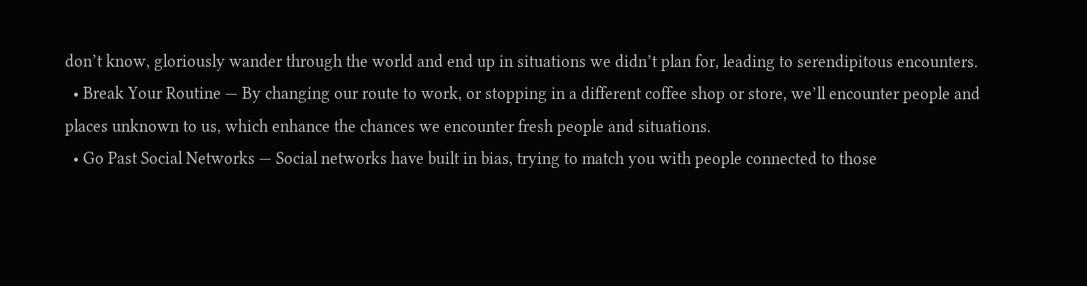don’t know, gloriously wander through the world and end up in situations we didn’t plan for, leading to serendipitous encounters.
  • Break Your Routine — By changing our route to work, or stopping in a different coffee shop or store, we’ll encounter people and places unknown to us, which enhance the chances we encounter fresh people and situations.
  • Go Past Social Networks — Social networks have built in bias, trying to match you with people connected to those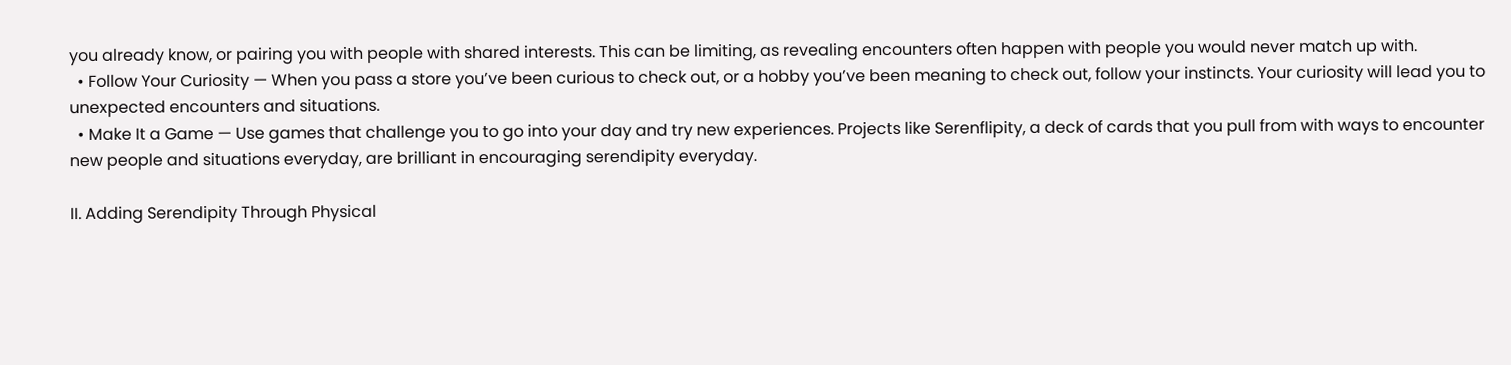you already know, or pairing you with people with shared interests. This can be limiting, as revealing encounters often happen with people you would never match up with.
  • Follow Your Curiosity — When you pass a store you’ve been curious to check out, or a hobby you’ve been meaning to check out, follow your instincts. Your curiosity will lead you to unexpected encounters and situations.
  • Make It a Game — Use games that challenge you to go into your day and try new experiences. Projects like Serenflipity, a deck of cards that you pull from with ways to encounter new people and situations everyday, are brilliant in encouraging serendipity everyday.

II. Adding Serendipity Through Physical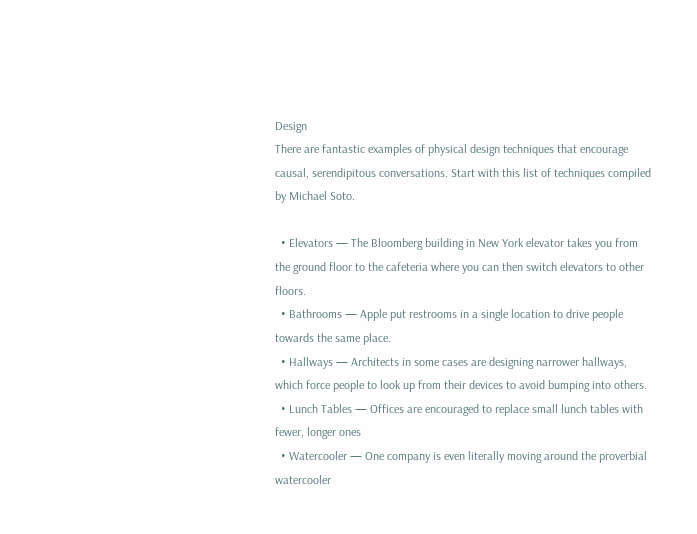Design
There are fantastic examples of physical design techniques that encourage causal, serendipitous conversations. Start with this list of techniques compiled by Michael Soto.

  • Elevators — The Bloomberg building in New York elevator takes you from the ground floor to the cafeteria where you can then switch elevators to other floors.
  • Bathrooms — Apple put restrooms in a single location to drive people towards the same place.
  • Hallways — Architects in some cases are designing narrower hallways, which force people to look up from their devices to avoid bumping into others.
  • Lunch Tables — Offices are encouraged to replace small lunch tables with fewer, longer ones
  • Watercooler — One company is even literally moving around the proverbial watercooler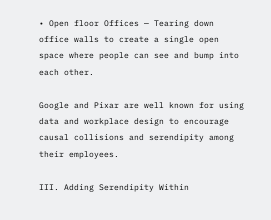• Open floor Offices — Tearing down office walls to create a single open space where people can see and bump into each other.

Google and Pixar are well known for using data and workplace design to encourage causal collisions and serendipity among their employees.

III. Adding Serendipity Within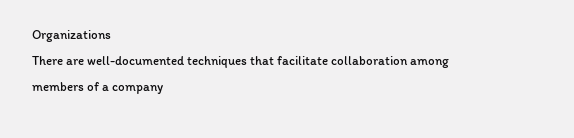Organizations
There are well-documented techniques that facilitate collaboration among members of a company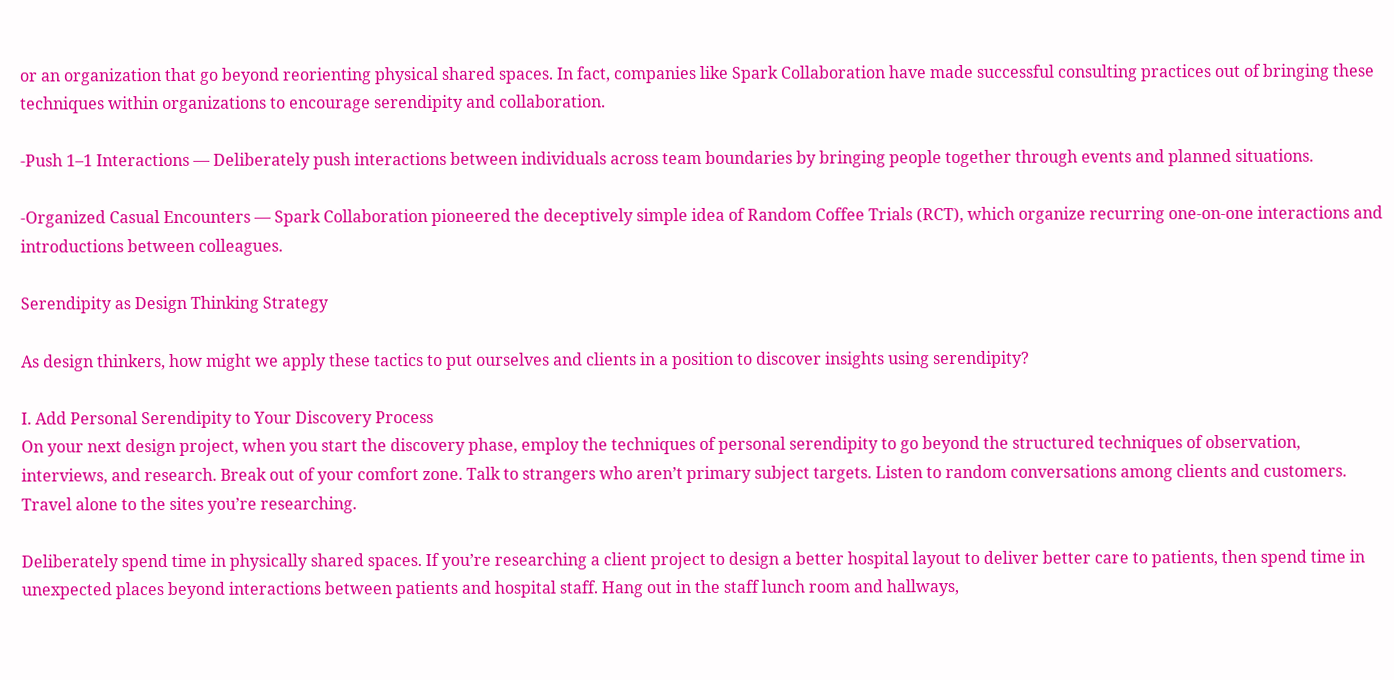or an organization that go beyond reorienting physical shared spaces. In fact, companies like Spark Collaboration have made successful consulting practices out of bringing these techniques within organizations to encourage serendipity and collaboration.

-Push 1–1 Interactions — Deliberately push interactions between individuals across team boundaries by bringing people together through events and planned situations.

-Organized Casual Encounters — Spark Collaboration pioneered the deceptively simple idea of Random Coffee Trials (RCT), which organize recurring one-on-one interactions and introductions between colleagues.

Serendipity as Design Thinking Strategy

As design thinkers, how might we apply these tactics to put ourselves and clients in a position to discover insights using serendipity?

I. Add Personal Serendipity to Your Discovery Process
On your next design project, when you start the discovery phase, employ the techniques of personal serendipity to go beyond the structured techniques of observation, interviews, and research. Break out of your comfort zone. Talk to strangers who aren’t primary subject targets. Listen to random conversations among clients and customers. Travel alone to the sites you’re researching.

Deliberately spend time in physically shared spaces. If you’re researching a client project to design a better hospital layout to deliver better care to patients, then spend time in unexpected places beyond interactions between patients and hospital staff. Hang out in the staff lunch room and hallways,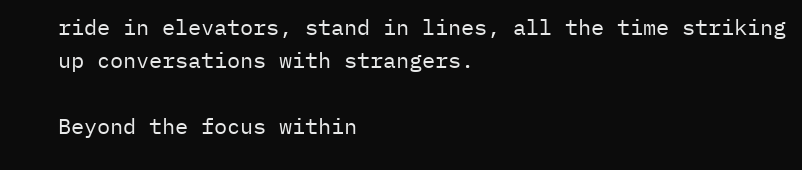ride in elevators, stand in lines, all the time striking up conversations with strangers.

Beyond the focus within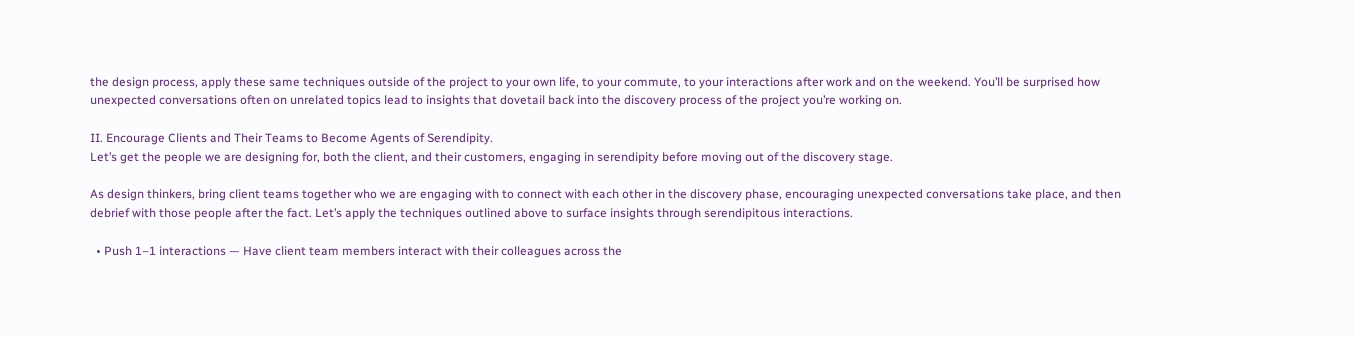the design process, apply these same techniques outside of the project to your own life, to your commute, to your interactions after work and on the weekend. You’ll be surprised how unexpected conversations often on unrelated topics lead to insights that dovetail back into the discovery process of the project you’re working on.

II. Encourage Clients and Their Teams to Become Agents of Serendipity.
Let’s get the people we are designing for, both the client, and their customers, engaging in serendipity before moving out of the discovery stage.

As design thinkers, bring client teams together who we are engaging with to connect with each other in the discovery phase, encouraging unexpected conversations take place, and then debrief with those people after the fact. Let’s apply the techniques outlined above to surface insights through serendipitous interactions.

  • Push 1–1 interactions — Have client team members interact with their colleagues across the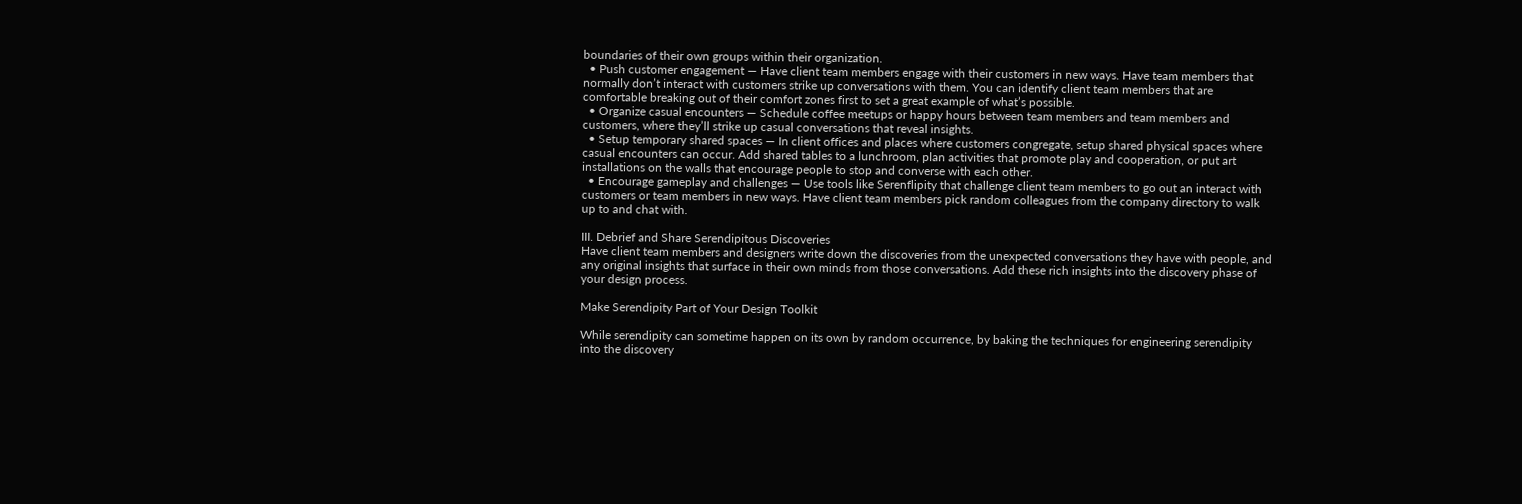boundaries of their own groups within their organization.
  • Push customer engagement — Have client team members engage with their customers in new ways. Have team members that normally don’t interact with customers strike up conversations with them. You can identify client team members that are comfortable breaking out of their comfort zones first to set a great example of what’s possible.
  • Organize casual encounters — Schedule coffee meetups or happy hours between team members and team members and customers, where they’ll strike up casual conversations that reveal insights.
  • Setup temporary shared spaces — In client offices and places where customers congregate, setup shared physical spaces where casual encounters can occur. Add shared tables to a lunchroom, plan activities that promote play and cooperation, or put art installations on the walls that encourage people to stop and converse with each other.
  • Encourage gameplay and challenges — Use tools like Serenflipity that challenge client team members to go out an interact with customers or team members in new ways. Have client team members pick random colleagues from the company directory to walk up to and chat with.

III. Debrief and Share Serendipitous Discoveries
Have client team members and designers write down the discoveries from the unexpected conversations they have with people, and any original insights that surface in their own minds from those conversations. Add these rich insights into the discovery phase of your design process.

Make Serendipity Part of Your Design Toolkit

While serendipity can sometime happen on its own by random occurrence, by baking the techniques for engineering serendipity into the discovery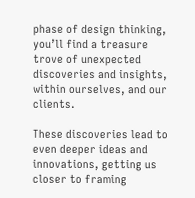phase of design thinking, you’ll find a treasure trove of unexpected discoveries and insights, within ourselves, and our clients.

These discoveries lead to even deeper ideas and innovations, getting us closer to framing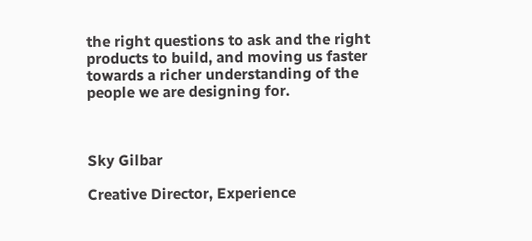the right questions to ask and the right products to build, and moving us faster towards a richer understanding of the people we are designing for.



Sky Gilbar

Creative Director, Experience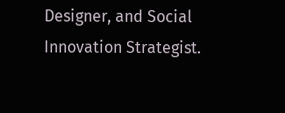Designer, and Social Innovation Strategist.